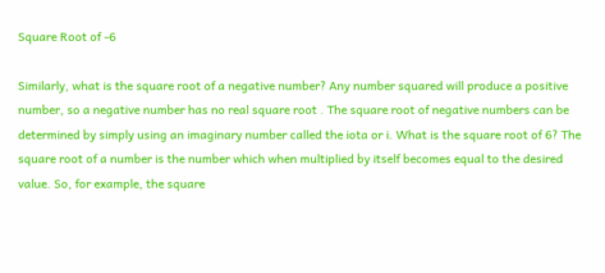Square Root of -6

Similarly, what is the square root of a negative number? Any number squared will produce a positive number, so a negative number has no real square root . The square root of negative numbers can be determined by simply using an imaginary number called the iota or i. What is the square root of 6? The square root of a number is the number which when multiplied by itself becomes equal to the desired value. So, for example, the square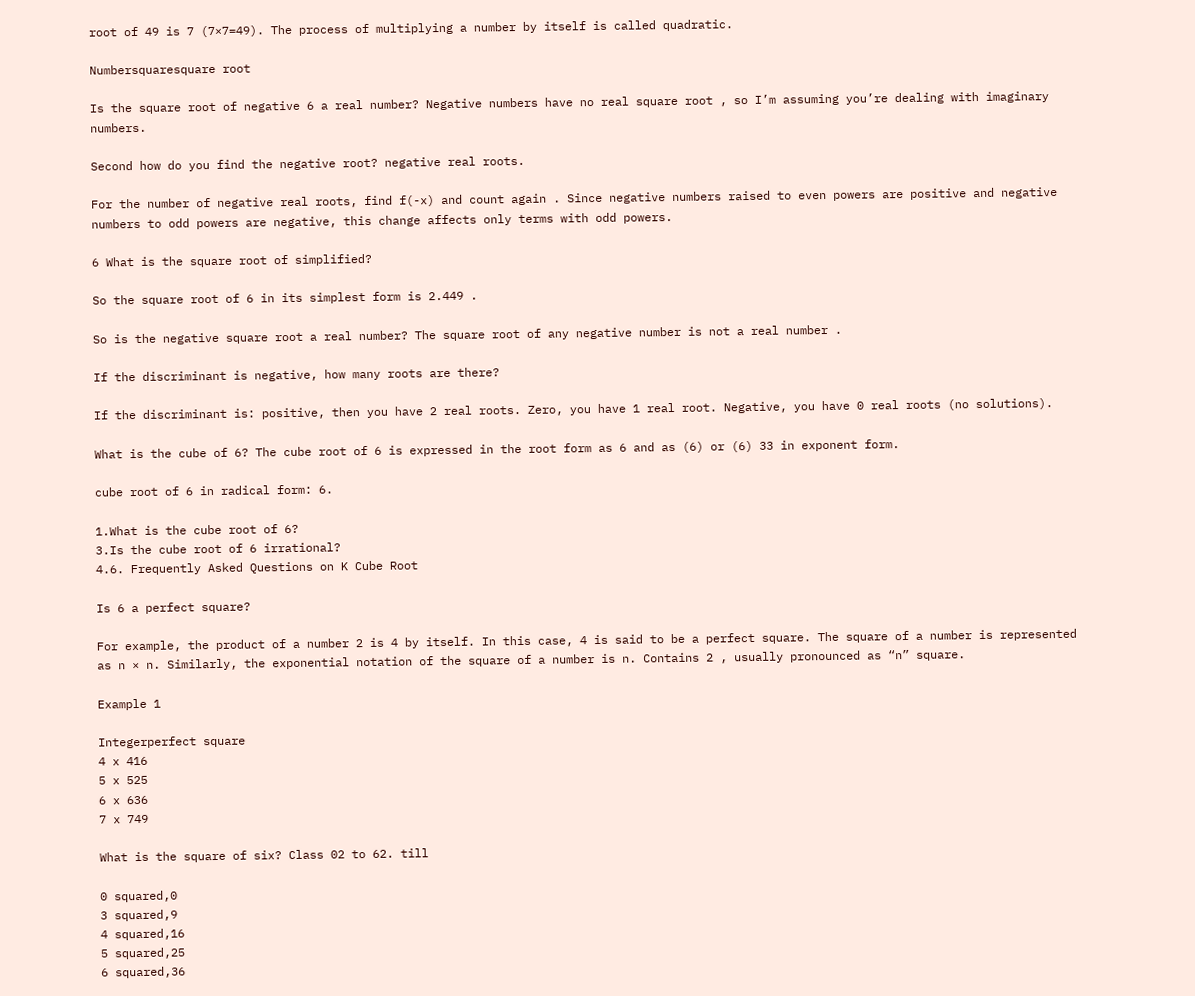root of 49 is 7 (7×7=49). The process of multiplying a number by itself is called quadratic.

Numbersquaresquare root

Is the square root of negative 6 a real number? Negative numbers have no real square root , so I’m assuming you’re dealing with imaginary numbers.

Second how do you find the negative root? negative real roots.

For the number of negative real roots, find f(-x) and count again . Since negative numbers raised to even powers are positive and negative numbers to odd powers are negative, this change affects only terms with odd powers.

6 What is the square root of simplified?

So the square root of 6 in its simplest form is 2.449 .

So is the negative square root a real number? The square root of any negative number is not a real number .

If the discriminant is negative, how many roots are there?

If the discriminant is: positive, then you have 2 real roots. Zero, you have 1 real root. Negative, you have 0 real roots (no solutions).

What is the cube of 6? The cube root of 6 is expressed in the root form as 6 and as (6) or (6) 33 in exponent form.

cube root of 6 in radical form: 6.

1.What is the cube root of 6?
3.Is the cube root of 6 irrational?
4.6. Frequently Asked Questions on K Cube Root

Is 6 a perfect square?

For example, the product of a number 2 is 4 by itself. In this case, 4 is said to be a perfect square. The square of a number is represented as n × n. Similarly, the exponential notation of the square of a number is n. Contains 2 , usually pronounced as “n” square.

Example 1

Integerperfect square
4 x 416
5 x 525
6 x 636
7 x 749

What is the square of six? Class 02 to 62. till

0 squared,0
3 squared,9
4 squared,16
5 squared,25
6 squared,36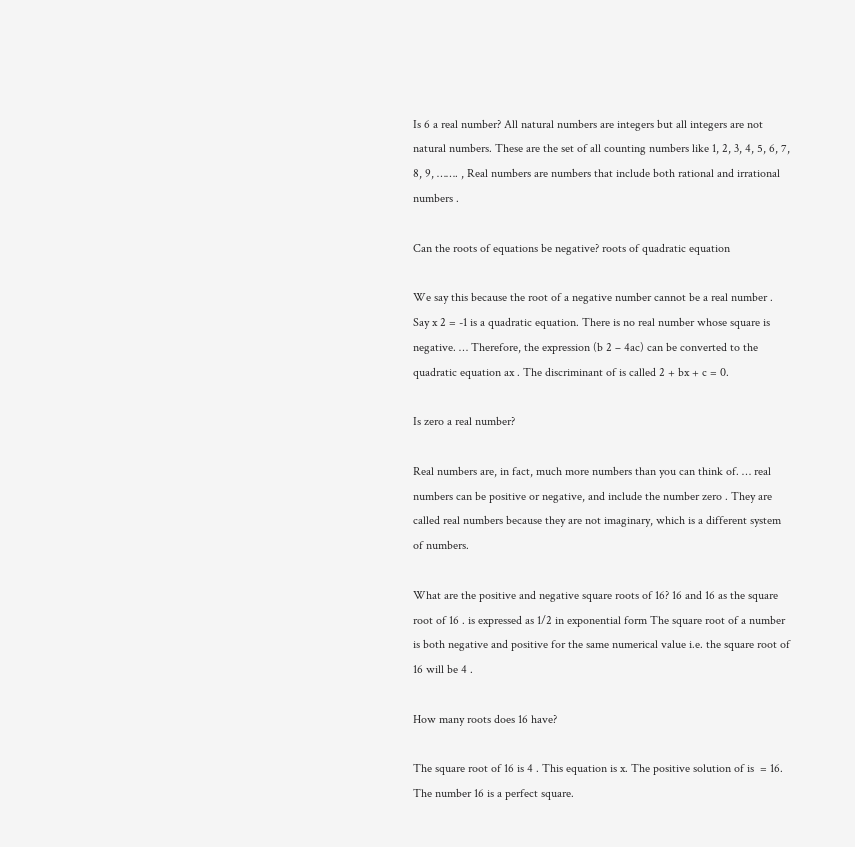Is 6 a real number? All natural numbers are integers but all integers are not natural numbers. These are the set of all counting numbers like 1, 2, 3, 4, 5, 6, 7, 8, 9, ……. , Real numbers are numbers that include both rational and irrational numbers .

Can the roots of equations be negative? roots of quadratic equation

We say this because the root of a negative number cannot be a real number . Say x 2 = -1 is a quadratic equation. There is no real number whose square is negative. … Therefore, the expression (b 2 – 4ac) can be converted to the quadratic equation ax . The discriminant of is called 2 + bx + c = 0.

Is zero a real number?

Real numbers are, in fact, much more numbers than you can think of. … real numbers can be positive or negative, and include the number zero . They are called real numbers because they are not imaginary, which is a different system of numbers.

What are the positive and negative square roots of 16? 16 and 16 as the square root of 16 . is expressed as 1/2 in exponential form The square root of a number is both negative and positive for the same numerical value i.e. the square root of 16 will be 4 .

How many roots does 16 have?

The square root of 16 is 4 . This equation is x. The positive solution of is  = 16. The number 16 is a perfect square.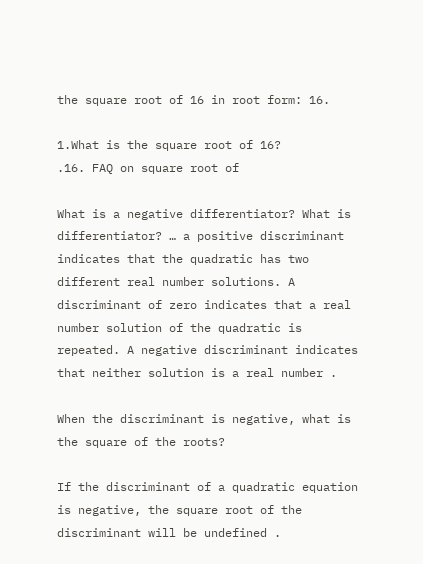the square root of 16 in root form: 16.

1.What is the square root of 16?
.16. FAQ on square root of

What is a negative differentiator? What is differentiator? … a positive discriminant indicates that the quadratic has two different real number solutions. A discriminant of zero indicates that a real number solution of the quadratic is repeated. A negative discriminant indicates that neither solution is a real number .

When the discriminant is negative, what is the square of the roots?

If the discriminant of a quadratic equation is negative, the square root of the discriminant will be undefined .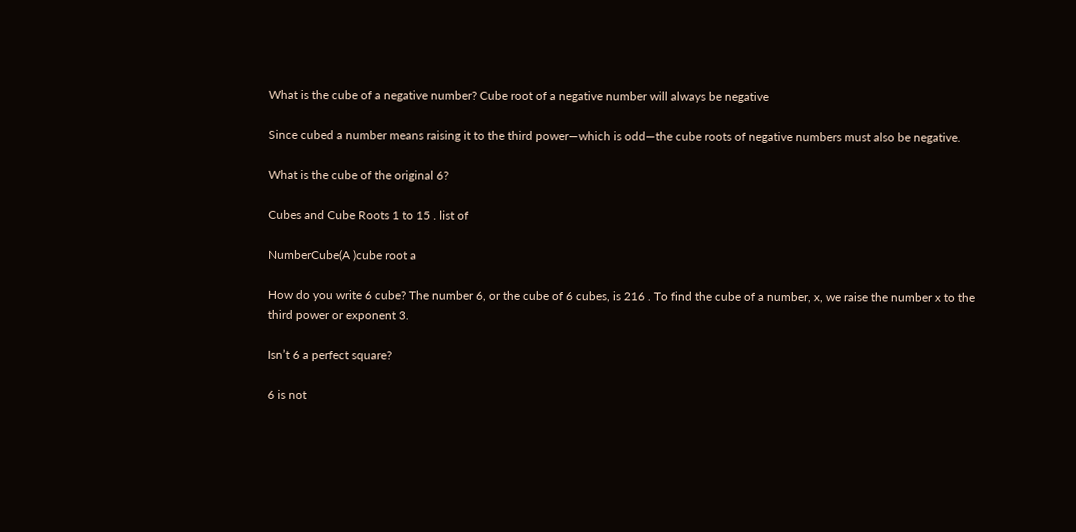What is the cube of a negative number? Cube root of a negative number will always be negative

Since cubed a number means raising it to the third power—which is odd—the cube roots of negative numbers must also be negative.

What is the cube of the original 6?

Cubes and Cube Roots 1 to 15 . list of

NumberCube(A )cube root a

How do you write 6 cube? The number 6, or the cube of 6 cubes, is 216 . To find the cube of a number, x, we raise the number x to the third power or exponent 3.

Isn’t 6 a perfect square?

6 is not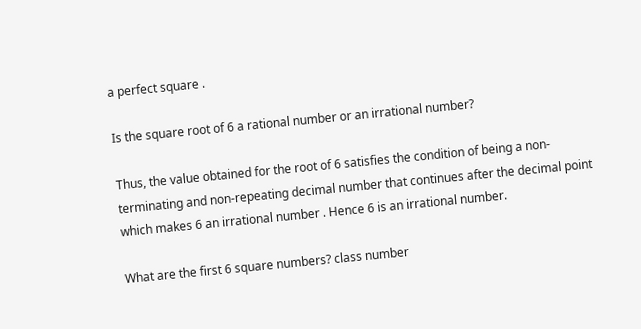a perfect square .

Is the square root of 6 a rational number or an irrational number?

Thus, the value obtained for the root of 6 satisfies the condition of being a non-terminating and non-repeating decimal number that continues after the decimal point which makes 6 an irrational number . Hence 6 is an irrational number.

What are the first 6 square numbers? class number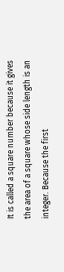It is called a square number because it gives the area of a square whose side length is an integer. Because the first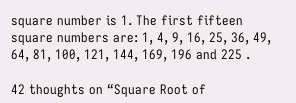square number is 1. The first fifteen square numbers are: 1, 4, 9, 16, 25, 36, 49, 64, 81, 100, 121, 144, 169, 196 and 225 .

42 thoughts on “Square Root of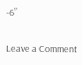-6”

Leave a Comment